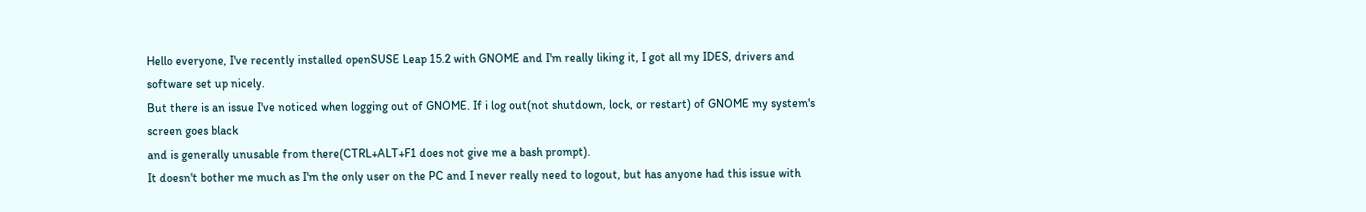Hello everyone, I've recently installed openSUSE Leap 15.2 with GNOME and I'm really liking it, I got all my IDES, drivers and software set up nicely.
But there is an issue I've noticed when logging out of GNOME. If i log out(not shutdown, lock, or restart) of GNOME my system's screen goes black
and is generally unusable from there(CTRL+ALT+F1 does not give me a bash prompt).
It doesn't bother me much as I'm the only user on the PC and I never really need to logout, but has anyone had this issue with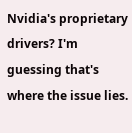Nvidia's proprietary drivers? I'm guessing that's where the issue lies.